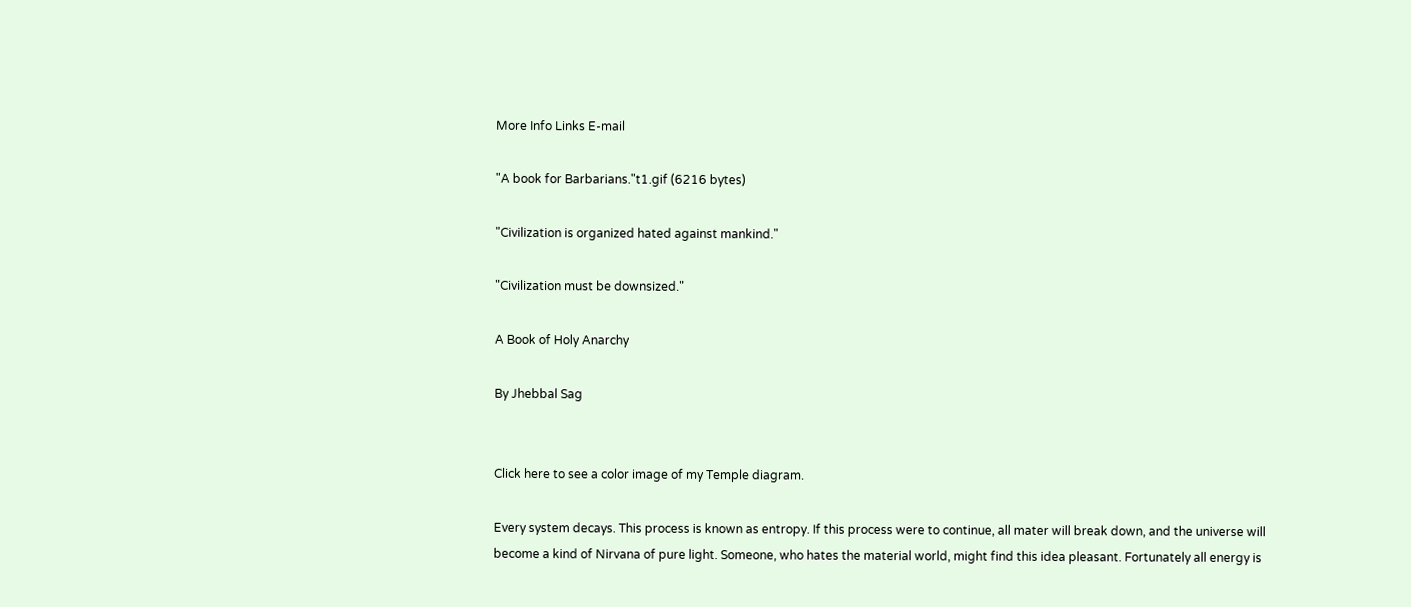More Info Links E-mail

"A book for Barbarians."t1.gif (6216 bytes)

"Civilization is organized hated against mankind."

"Civilization must be downsized."

A Book of Holy Anarchy

By Jhebbal Sag


Click here to see a color image of my Temple diagram.

Every system decays. This process is known as entropy. If this process were to continue, all mater will break down, and the universe will become a kind of Nirvana of pure light. Someone, who hates the material world, might find this idea pleasant. Fortunately all energy is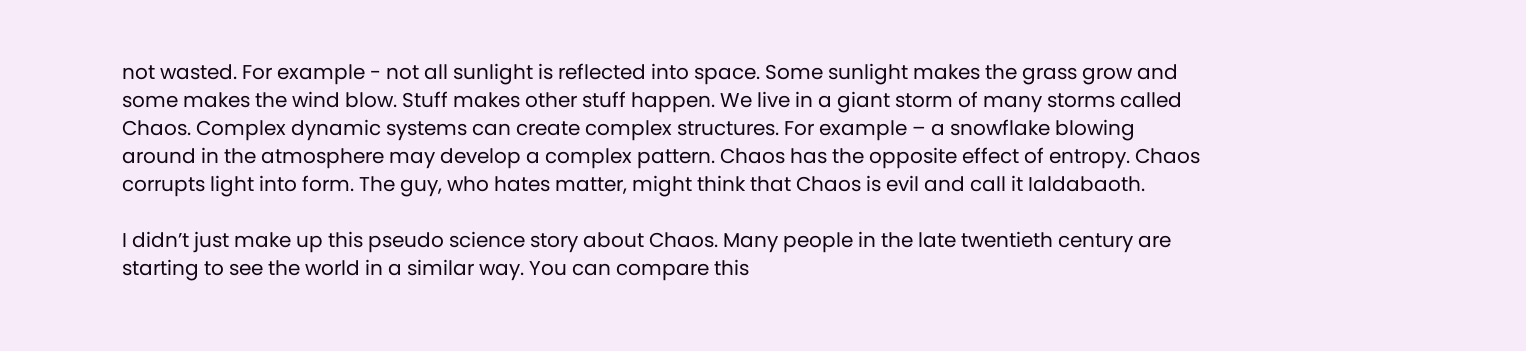not wasted. For example - not all sunlight is reflected into space. Some sunlight makes the grass grow and some makes the wind blow. Stuff makes other stuff happen. We live in a giant storm of many storms called Chaos. Complex dynamic systems can create complex structures. For example – a snowflake blowing around in the atmosphere may develop a complex pattern. Chaos has the opposite effect of entropy. Chaos corrupts light into form. The guy, who hates matter, might think that Chaos is evil and call it Ialdabaoth.

I didn’t just make up this pseudo science story about Chaos. Many people in the late twentieth century are starting to see the world in a similar way. You can compare this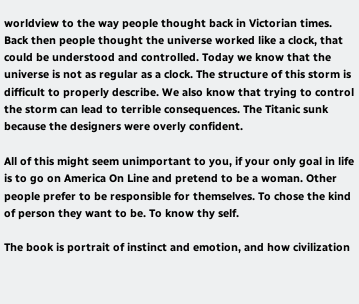worldview to the way people thought back in Victorian times. Back then people thought the universe worked like a clock, that could be understood and controlled. Today we know that the universe is not as regular as a clock. The structure of this storm is difficult to properly describe. We also know that trying to control the storm can lead to terrible consequences. The Titanic sunk because the designers were overly confident.

All of this might seem unimportant to you, if your only goal in life is to go on America On Line and pretend to be a woman. Other people prefer to be responsible for themselves. To chose the kind of person they want to be. To know thy self.

The book is portrait of instinct and emotion, and how civilization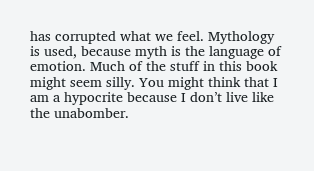has corrupted what we feel. Mythology is used, because myth is the language of emotion. Much of the stuff in this book might seem silly. You might think that I am a hypocrite because I don’t live like the unabomber.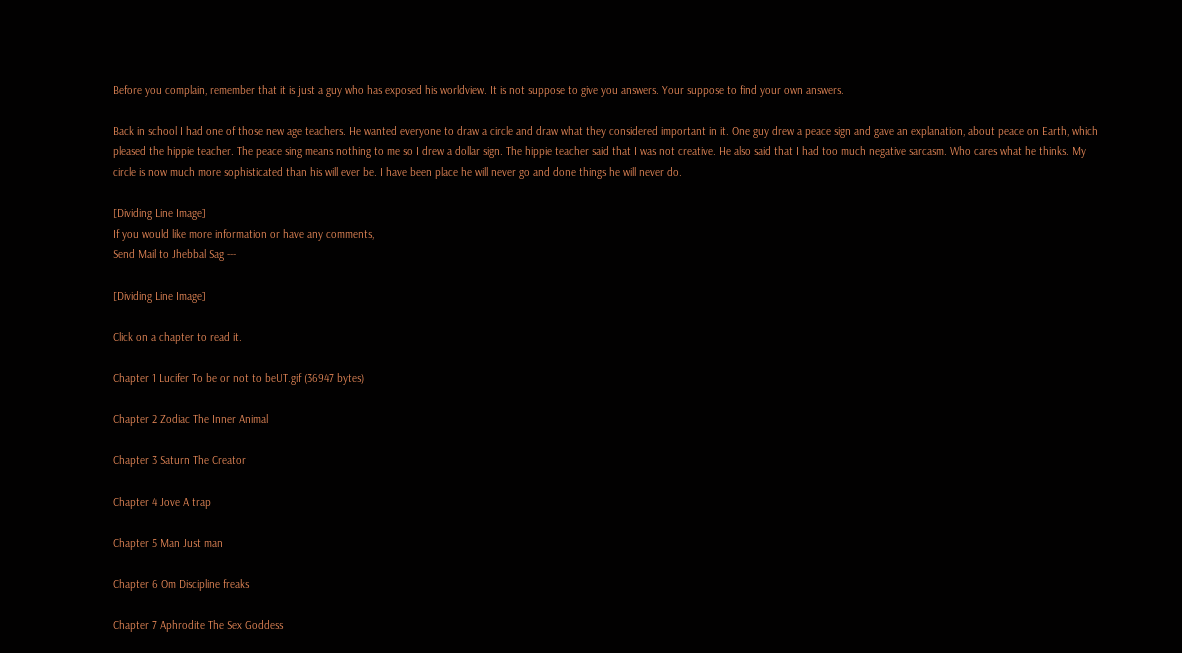Before you complain, remember that it is just a guy who has exposed his worldview. It is not suppose to give you answers. Your suppose to find your own answers.

Back in school I had one of those new age teachers. He wanted everyone to draw a circle and draw what they considered important in it. One guy drew a peace sign and gave an explanation, about peace on Earth, which pleased the hippie teacher. The peace sing means nothing to me so I drew a dollar sign. The hippie teacher said that I was not creative. He also said that I had too much negative sarcasm. Who cares what he thinks. My circle is now much more sophisticated than his will ever be. I have been place he will never go and done things he will never do.

[Dividing Line Image]
If you would like more information or have any comments,
Send Mail to Jhebbal Sag ---

[Dividing Line Image]

Click on a chapter to read it.

Chapter 1 Lucifer To be or not to beUT.gif (36947 bytes)

Chapter 2 Zodiac The Inner Animal

Chapter 3 Saturn The Creator

Chapter 4 Jove A trap

Chapter 5 Man Just man

Chapter 6 Om Discipline freaks

Chapter 7 Aphrodite The Sex Goddess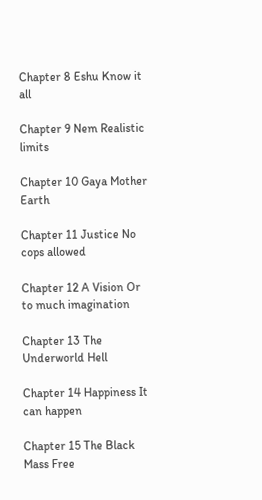Chapter 8 Eshu Know it all

Chapter 9 Nem Realistic limits

Chapter 10 Gaya Mother Earth

Chapter 11 Justice No cops allowed

Chapter 12 A Vision Or to much imagination

Chapter 13 The Underworld Hell

Chapter 14 Happiness It can happen

Chapter 15 The Black Mass Free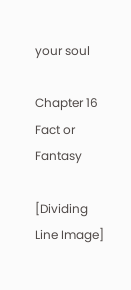your soul

Chapter 16 Fact or Fantasy

[Dividing Line Image]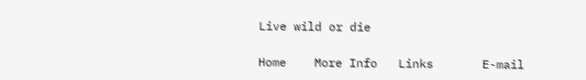Live wild or die

Home    More Info   Links       E-mail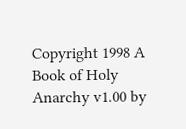Copyright 1998 A Book of Holy Anarchy v1.00 by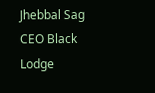Jhebbal Sag CEO Black Lodge